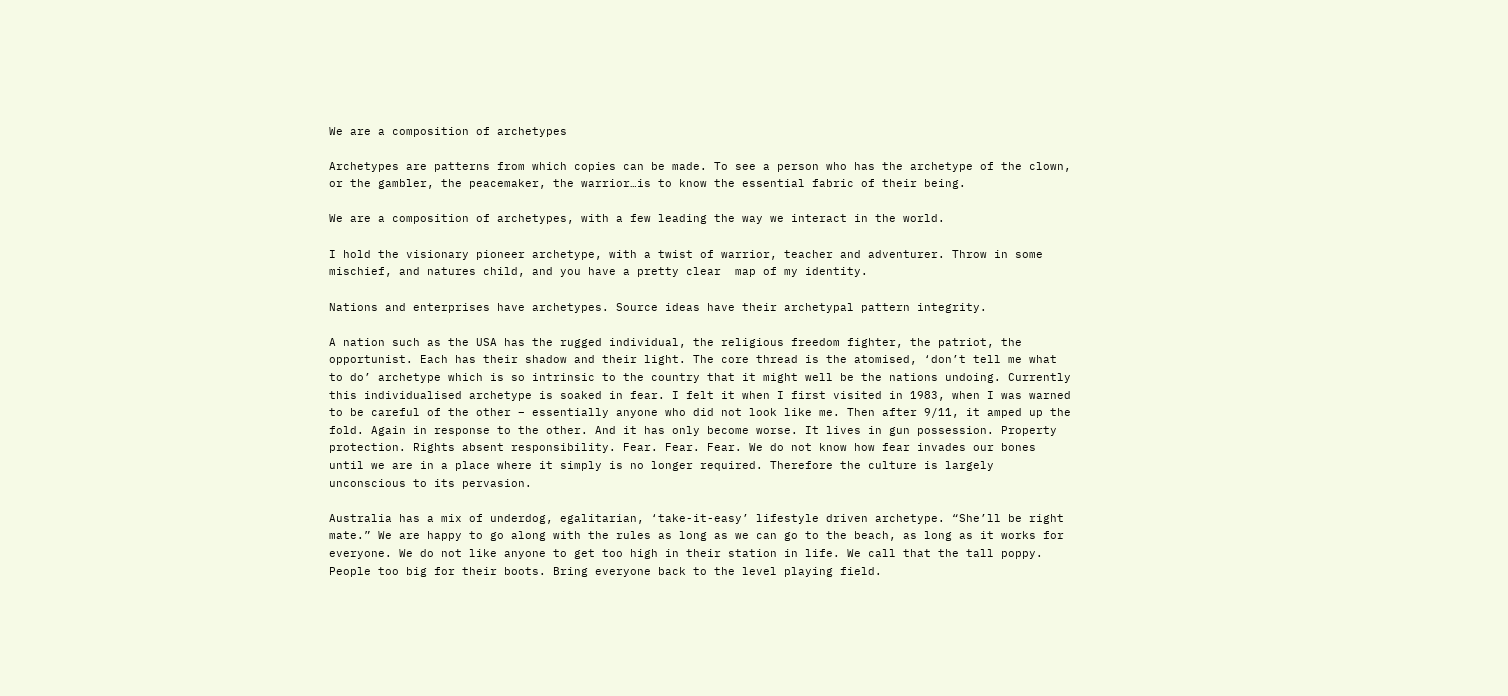We are a composition of archetypes

Archetypes are patterns from which copies can be made. To see a person who has the archetype of the clown, or the gambler, the peacemaker, the warrior…is to know the essential fabric of their being.

We are a composition of archetypes, with a few leading the way we interact in the world.

I hold the visionary pioneer archetype, with a twist of warrior, teacher and adventurer. Throw in some mischief, and natures child, and you have a pretty clear  map of my identity.

Nations and enterprises have archetypes. Source ideas have their archetypal pattern integrity.

A nation such as the USA has the rugged individual, the religious freedom fighter, the patriot, the opportunist. Each has their shadow and their light. The core thread is the atomised, ‘don’t tell me what to do’ archetype which is so intrinsic to the country that it might well be the nations undoing. Currently this individualised archetype is soaked in fear. I felt it when I first visited in 1983, when I was warned to be careful of the other – essentially anyone who did not look like me. Then after 9/11, it amped up the fold. Again in response to the other. And it has only become worse. It lives in gun possession. Property protection. Rights absent responsibility. Fear. Fear. Fear. We do not know how fear invades our bones until we are in a place where it simply is no longer required. Therefore the culture is largely unconscious to its pervasion.

Australia has a mix of underdog, egalitarian, ‘take-it-easy’ lifestyle driven archetype. “She’ll be right mate.” We are happy to go along with the rules as long as we can go to the beach, as long as it works for everyone. We do not like anyone to get too high in their station in life. We call that the tall poppy. People too big for their boots. Bring everyone back to the level playing field.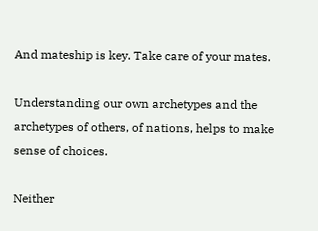And mateship is key. Take care of your mates.

Understanding our own archetypes and the archetypes of others, of nations, helps to make sense of choices.

Neither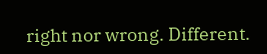right nor wrong. Different.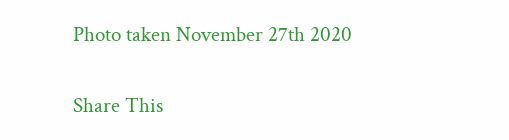Photo taken November 27th 2020

Share This